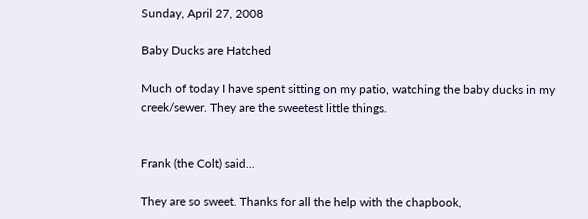Sunday, April 27, 2008

Baby Ducks are Hatched

Much of today I have spent sitting on my patio, watching the baby ducks in my creek/sewer. They are the sweetest little things.


Frank (the Colt) said...

They are so sweet. Thanks for all the help with the chapbook,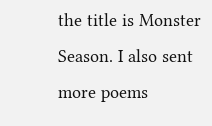the title is Monster Season. I also sent more poems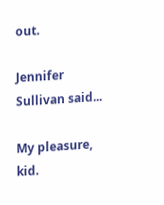out.

Jennifer Sullivan said...

My pleasure, kid.